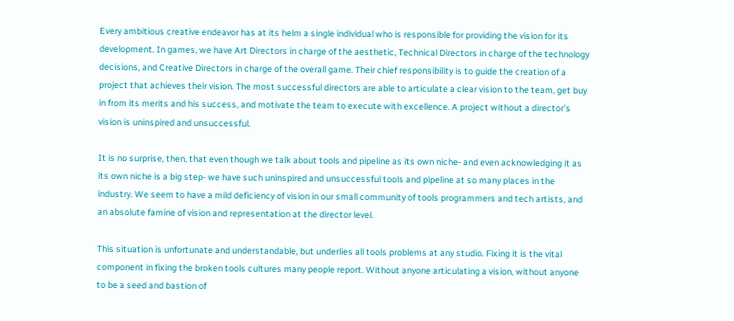Every ambitious creative endeavor has at its helm a single individual who is responsible for providing the vision for its development. In games, we have Art Directors in charge of the aesthetic, Technical Directors in charge of the technology decisions, and Creative Directors in charge of the overall game. Their chief responsibility is to guide the creation of a project that achieves their vision. The most successful directors are able to articulate a clear vision to the team, get buy in from its merits and his success, and motivate the team to execute with excellence. A project without a director’s vision is uninspired and unsuccessful.

It is no surprise, then, that even though we talk about tools and pipeline as its own niche- and even acknowledging it as its own niche is a big step- we have such uninspired and unsuccessful tools and pipeline at so many places in the industry. We seem to have a mild deficiency of vision in our small community of tools programmers and tech artists, and an absolute famine of vision and representation at the director level.

This situation is unfortunate and understandable, but underlies all tools problems at any studio. Fixing it is the vital component in fixing the broken tools cultures many people report. Without anyone articulating a vision, without anyone to be a seed and bastion of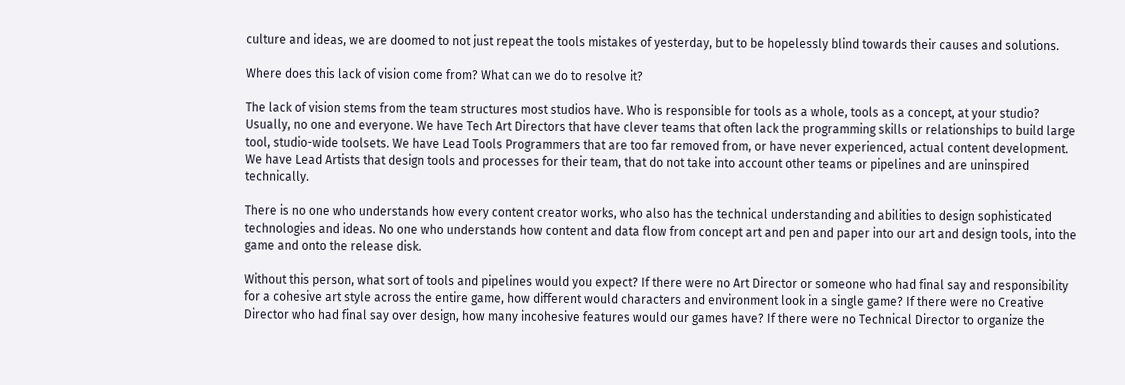culture and ideas, we are doomed to not just repeat the tools mistakes of yesterday, but to be hopelessly blind towards their causes and solutions.

Where does this lack of vision come from? What can we do to resolve it?

The lack of vision stems from the team structures most studios have. Who is responsible for tools as a whole, tools as a concept, at your studio? Usually, no one and everyone. We have Tech Art Directors that have clever teams that often lack the programming skills or relationships to build large tool, studio-wide toolsets. We have Lead Tools Programmers that are too far removed from, or have never experienced, actual content development. We have Lead Artists that design tools and processes for their team, that do not take into account other teams or pipelines and are uninspired technically.

There is no one who understands how every content creator works, who also has the technical understanding and abilities to design sophisticated technologies and ideas. No one who understands how content and data flow from concept art and pen and paper into our art and design tools, into the game and onto the release disk.

Without this person, what sort of tools and pipelines would you expect? If there were no Art Director or someone who had final say and responsibility for a cohesive art style across the entire game, how different would characters and environment look in a single game? If there were no Creative Director who had final say over design, how many incohesive features would our games have? If there were no Technical Director to organize the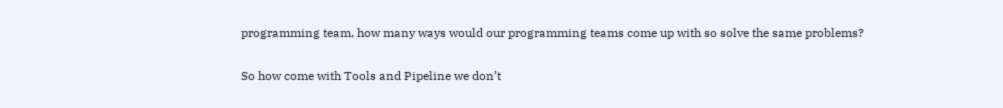programming team, how many ways would our programming teams come up with so solve the same problems?

So how come with Tools and Pipeline we don’t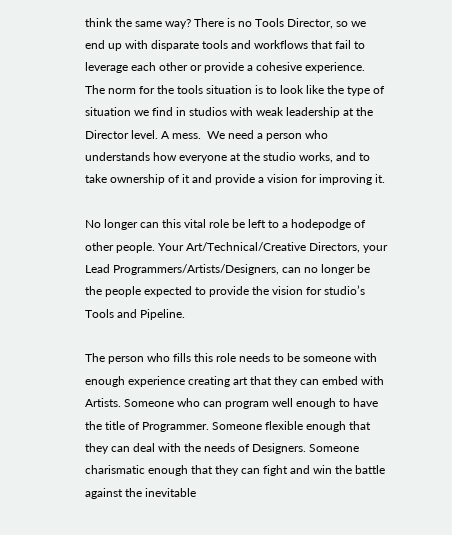think the same way? There is no Tools Director, so we end up with disparate tools and workflows that fail to leverage each other or provide a cohesive experience. The norm for the tools situation is to look like the type of situation we find in studios with weak leadership at the Director level. A mess.  We need a person who understands how everyone at the studio works, and to take ownership of it and provide a vision for improving it.

No longer can this vital role be left to a hodepodge of other people. Your Art/Technical/Creative Directors, your Lead Programmers/Artists/Designers, can no longer be the people expected to provide the vision for studio’s Tools and Pipeline.

The person who fills this role needs to be someone with enough experience creating art that they can embed with Artists. Someone who can program well enough to have the title of Programmer. Someone flexible enough that they can deal with the needs of Designers. Someone charismatic enough that they can fight and win the battle against the inevitable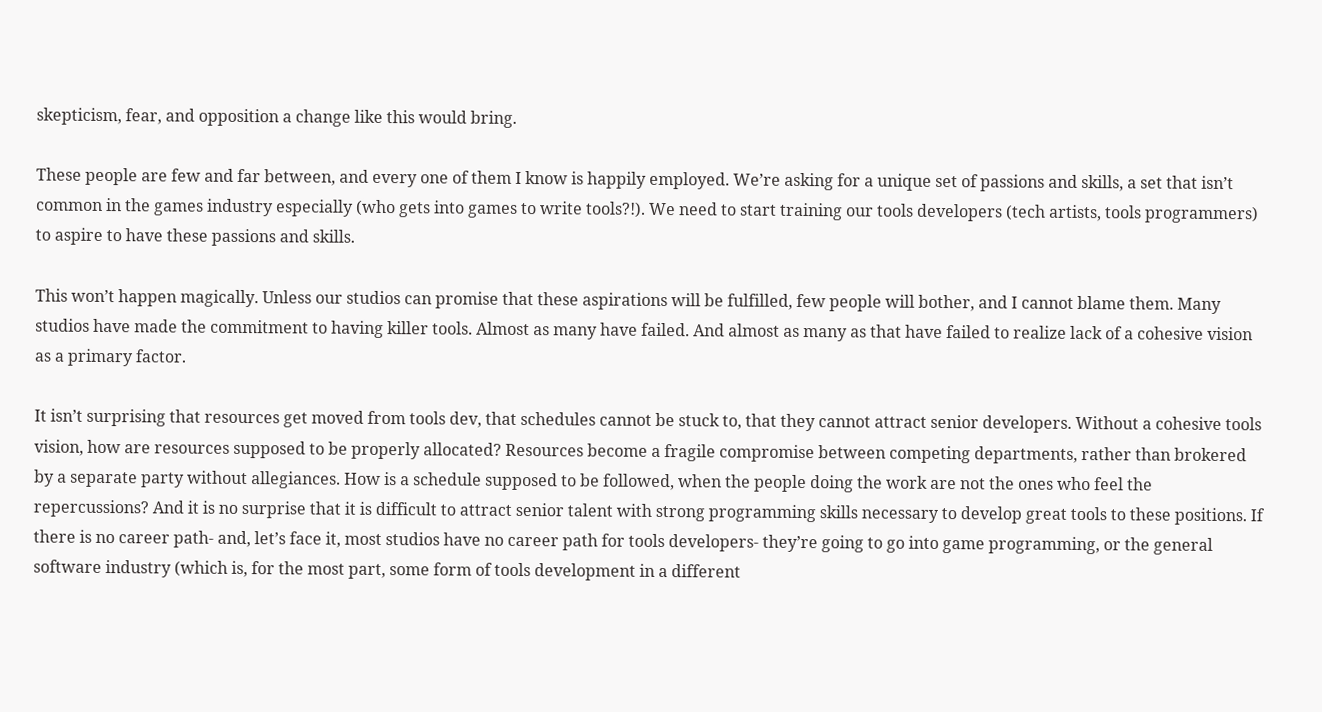skepticism, fear, and opposition a change like this would bring.

These people are few and far between, and every one of them I know is happily employed. We’re asking for a unique set of passions and skills, a set that isn’t common in the games industry especially (who gets into games to write tools?!). We need to start training our tools developers (tech artists, tools programmers) to aspire to have these passions and skills.

This won’t happen magically. Unless our studios can promise that these aspirations will be fulfilled, few people will bother, and I cannot blame them. Many studios have made the commitment to having killer tools. Almost as many have failed. And almost as many as that have failed to realize lack of a cohesive vision as a primary factor.

It isn’t surprising that resources get moved from tools dev, that schedules cannot be stuck to, that they cannot attract senior developers. Without a cohesive tools vision, how are resources supposed to be properly allocated? Resources become a fragile compromise between competing departments, rather than brokered by a separate party without allegiances. How is a schedule supposed to be followed, when the people doing the work are not the ones who feel the repercussions? And it is no surprise that it is difficult to attract senior talent with strong programming skills necessary to develop great tools to these positions. If there is no career path- and, let’s face it, most studios have no career path for tools developers- they’re going to go into game programming, or the general software industry (which is, for the most part, some form of tools development in a different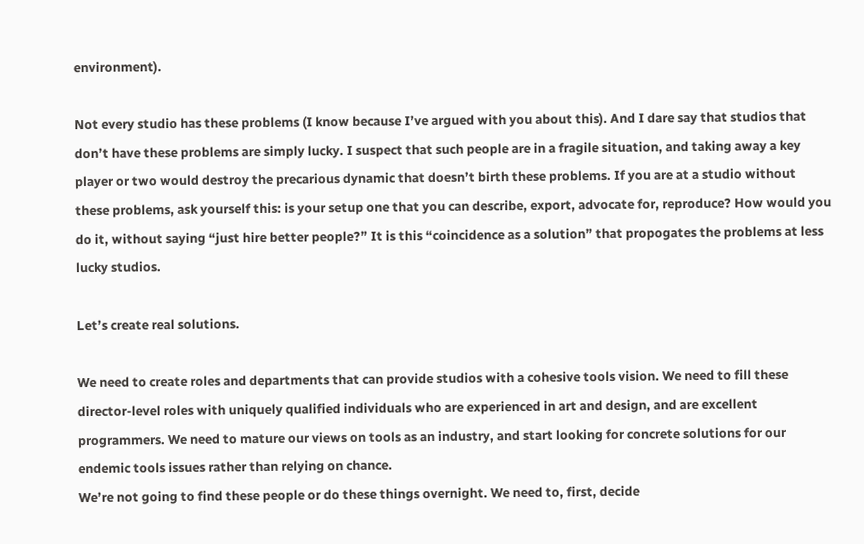environment).

Not every studio has these problems (I know because I’ve argued with you about this). And I dare say that studios that don’t have these problems are simply lucky. I suspect that such people are in a fragile situation, and taking away a key player or two would destroy the precarious dynamic that doesn’t birth these problems. If you are at a studio without these problems, ask yourself this: is your setup one that you can describe, export, advocate for, reproduce? How would you do it, without saying “just hire better people?” It is this “coincidence as a solution” that propogates the problems at less lucky studios.

Let’s create real solutions.

We need to create roles and departments that can provide studios with a cohesive tools vision. We need to fill these director-level roles with uniquely qualified individuals who are experienced in art and design, and are excellent programmers. We need to mature our views on tools as an industry, and start looking for concrete solutions for our endemic tools issues rather than relying on chance.
We’re not going to find these people or do these things overnight. We need to, first, decide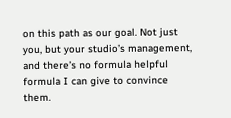on this path as our goal. Not just you, but your studio’s management, and there’s no formula helpful formula I can give to convince them.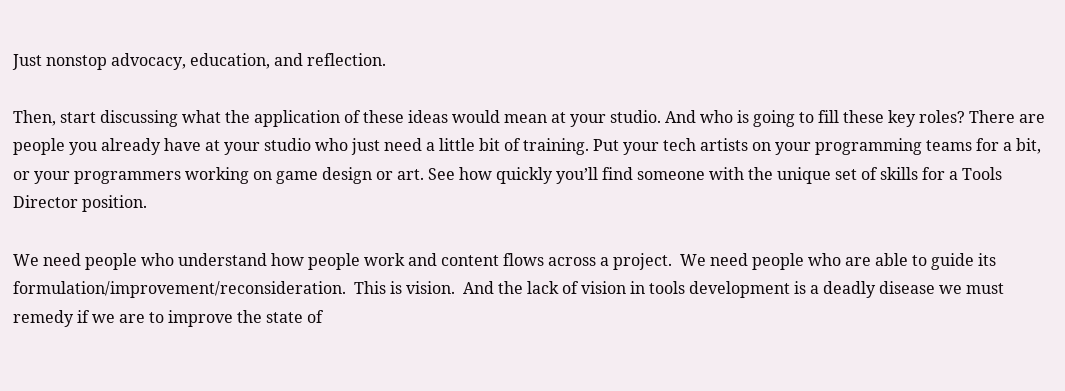Just nonstop advocacy, education, and reflection.

Then, start discussing what the application of these ideas would mean at your studio. And who is going to fill these key roles? There are people you already have at your studio who just need a little bit of training. Put your tech artists on your programming teams for a bit, or your programmers working on game design or art. See how quickly you’ll find someone with the unique set of skills for a Tools Director position.

We need people who understand how people work and content flows across a project.  We need people who are able to guide its formulation/improvement/reconsideration.  This is vision.  And the lack of vision in tools development is a deadly disease we must remedy if we are to improve the state of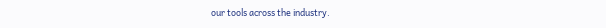our tools across the industry.